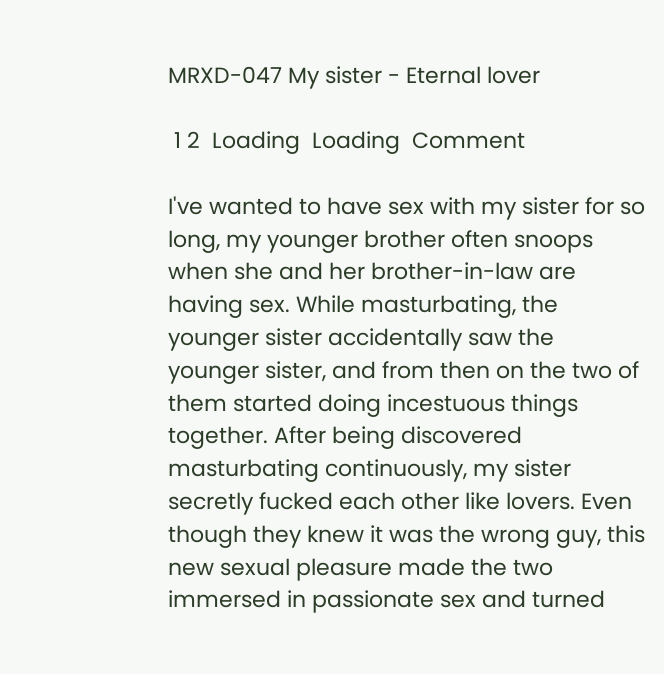MRXD-047 My sister - Eternal lover

 1 2  Loading  Loading  Comment

I've wanted to have sex with my sister for so long, my younger brother often snoops when she and her brother-in-law are having sex. While masturbating, the younger sister accidentally saw the younger sister, and from then on the two of them started doing incestuous things together. After being discovered masturbating continuously, my sister secretly fucked each other like lovers. Even though they knew it was the wrong guy, this new sexual pleasure made the two immersed in passionate sex and turned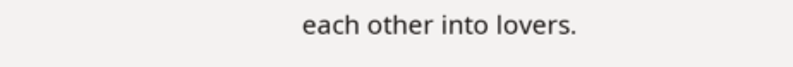each other into lovers.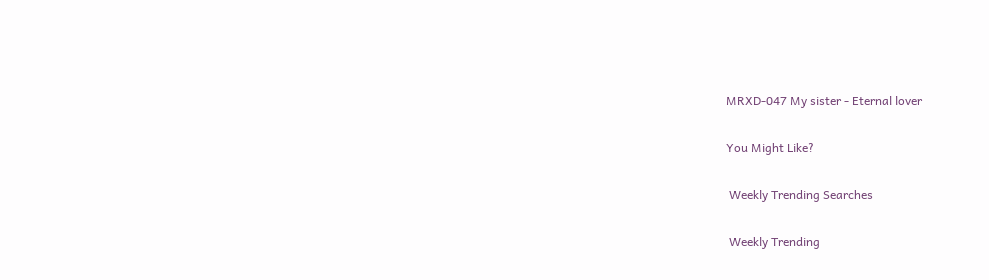MRXD-047 My sister - Eternal lover

You Might Like?

 Weekly Trending Searches

 Weekly Trending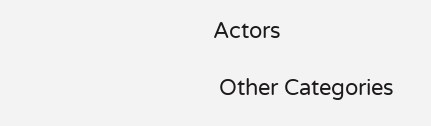Actors

 Other Categories